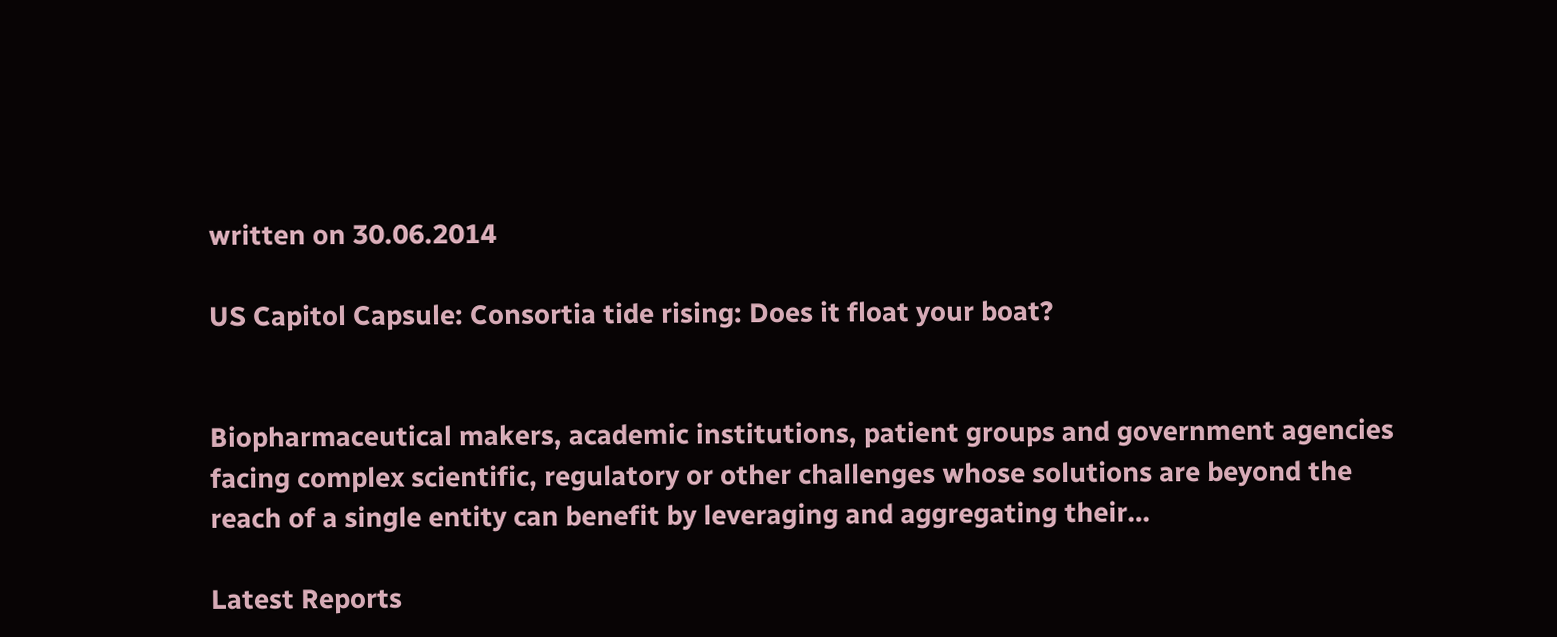written on 30.06.2014

US Capitol Capsule: Consortia tide rising: Does it float your boat?


Biopharmaceutical makers, academic institutions, patient groups and government agencies facing complex scientific, regulatory or other challenges whose solutions are beyond the reach of a single entity can benefit by leveraging and aggregating their…

Latest Reports